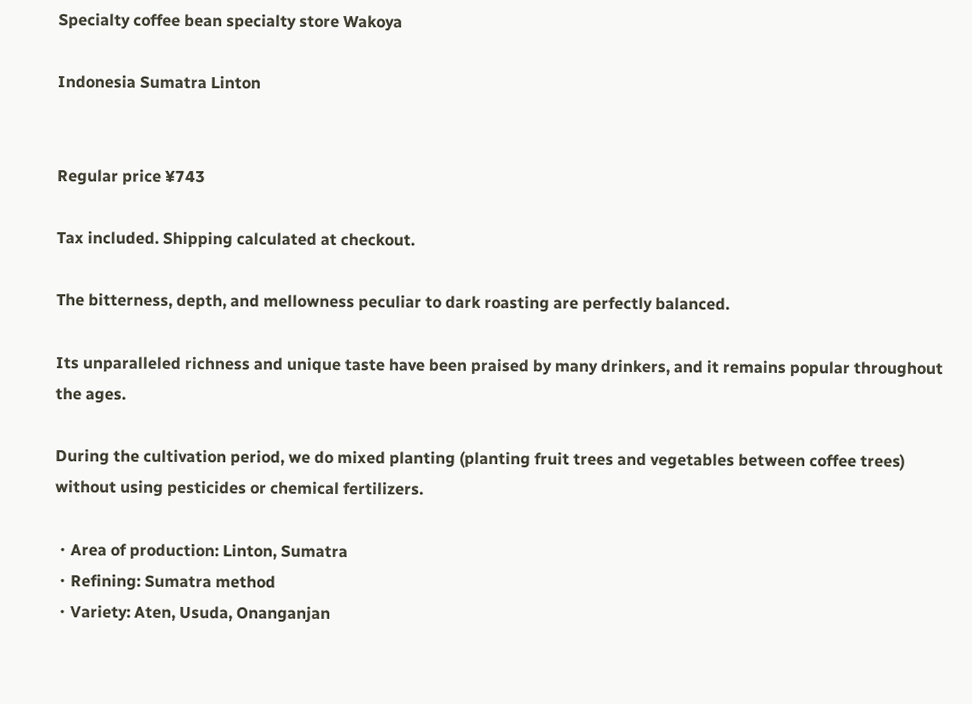Specialty coffee bean specialty store Wakoya

Indonesia Sumatra Linton


Regular price ¥743

Tax included. Shipping calculated at checkout.

The bitterness, depth, and mellowness peculiar to dark roasting are perfectly balanced.

Its unparalleled richness and unique taste have been praised by many drinkers, and it remains popular throughout the ages.

During the cultivation period, we do mixed planting (planting fruit trees and vegetables between coffee trees) without using pesticides or chemical fertilizers.

・Area of production: Linton, Sumatra
・Refining: Sumatra method
・Variety: Aten, Usuda, Onanganjan